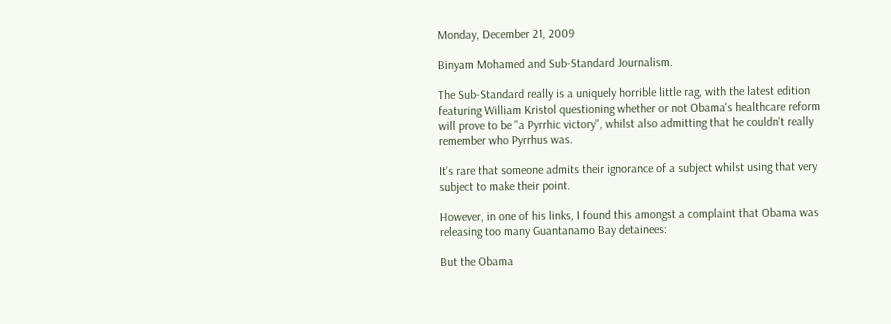Monday, December 21, 2009

Binyam Mohamed and Sub-Standard Journalism.

The Sub-Standard really is a uniquely horrible little rag, with the latest edition featuring William Kristol questioning whether or not Obama's healthcare reform will prove to be "a Pyrrhic victory", whilst also admitting that he couldn't really remember who Pyrrhus was.

It's rare that someone admits their ignorance of a subject whilst using that very subject to make their point.

However, in one of his links, I found this amongst a complaint that Obama was releasing too many Guantanamo Bay detainees:

But the Obama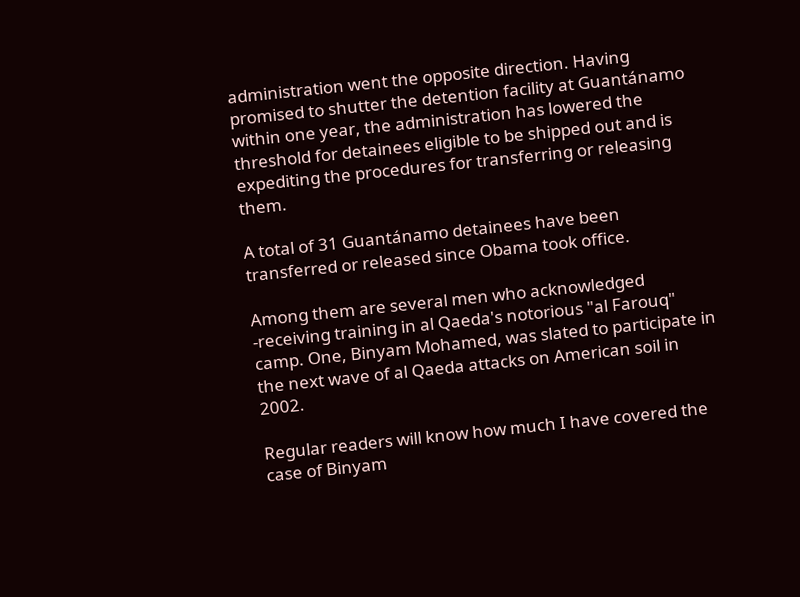administration went the opposite direction. Having promised to shutter the detention facility at Guantánamo within one year, the administration has lowered the threshold for detainees eligible to be shipped out and is expediting the procedures for transferring or releasing them.

A total of 31 Guantánamo detainees have been transferred or released since Obama took office.

Among them are several men who acknowledged -receiving training in al Qaeda's notorious "al Farouq" camp. One, Binyam Mohamed, was slated to participate in the next wave of al Qaeda attacks on American soil in 2002.

Regular readers will know how much I have covered the case of Binyam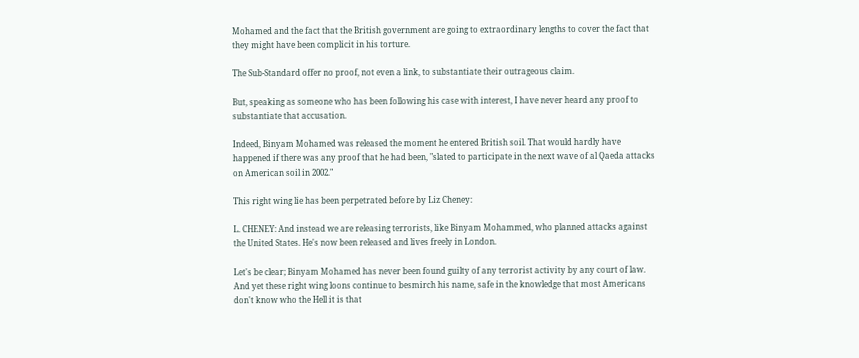Mohamed and the fact that the British government are going to extraordinary lengths to cover the fact that they might have been complicit in his torture.

The Sub-Standard offer no proof, not even a link, to substantiate their outrageous claim.

But, speaking as someone who has been following his case with interest, I have never heard any proof to substantiate that accusation.

Indeed, Binyam Mohamed was released the moment he entered British soil. That would hardly have happened if there was any proof that he had been, "slated to participate in the next wave of al Qaeda attacks on American soil in 2002."

This right wing lie has been perpetrated before by Liz Cheney:

L. CHENEY: And instead we are releasing terrorists, like Binyam Mohammed, who planned attacks against the United States. He's now been released and lives freely in London.

Let's be clear; Binyam Mohamed has never been found guilty of any terrorist activity by any court of law. And yet these right wing loons continue to besmirch his name, safe in the knowledge that most Americans don't know who the Hell it is that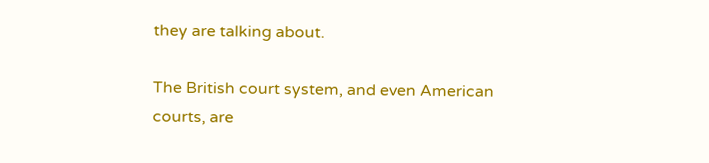they are talking about.

The British court system, and even American courts, are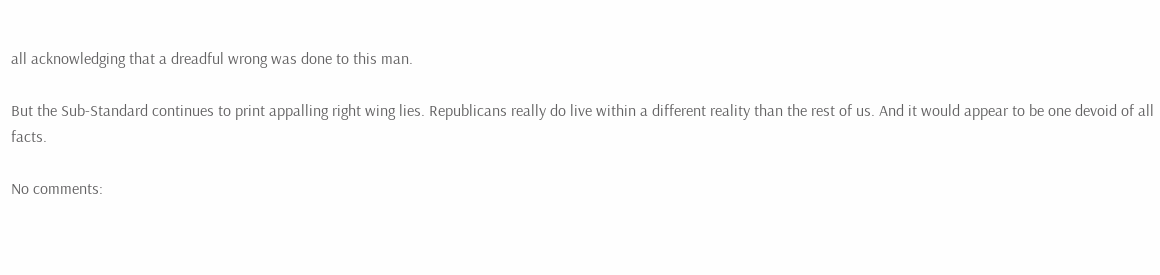all acknowledging that a dreadful wrong was done to this man.

But the Sub-Standard continues to print appalling right wing lies. Republicans really do live within a different reality than the rest of us. And it would appear to be one devoid of all facts.

No comments: